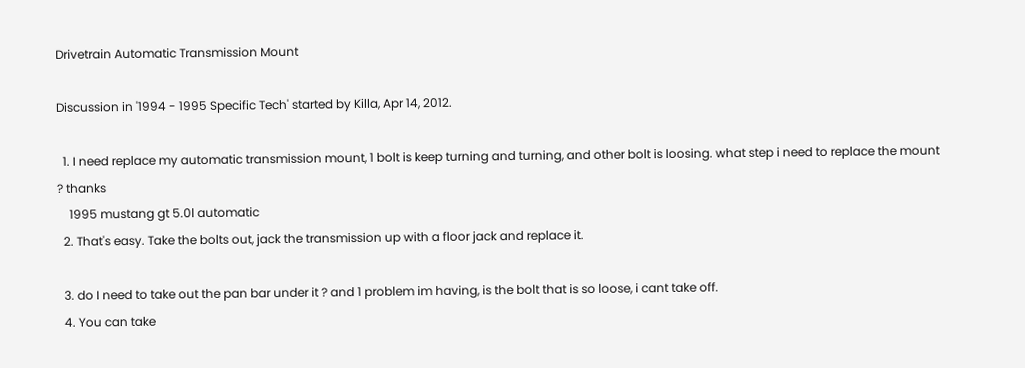Drivetrain Automatic Transmission Mount

Discussion in '1994 - 1995 Specific Tech' started by Killa, Apr 14, 2012.

  1. I need replace my automatic transmission mount, 1 bolt is keep turning and turning, and other bolt is loosing. what step i need to replace the mount ? thanks
    1995 mustang gt 5.0l automatic
  2. That's easy. Take the bolts out, jack the transmission up with a floor jack and replace it.

  3. do I need to take out the pan bar under it ? and 1 problem im having, is the bolt that is so loose, i cant take off.
  4. You can take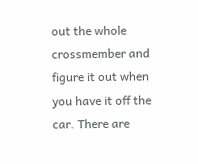out the whole crossmember and figure it out when you have it off the car. There are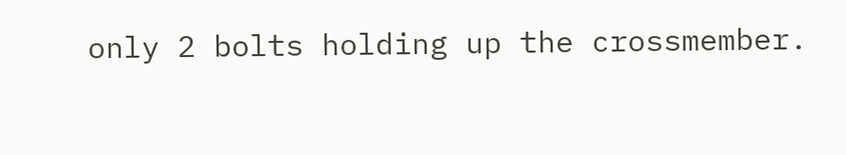only 2 bolts holding up the crossmember.